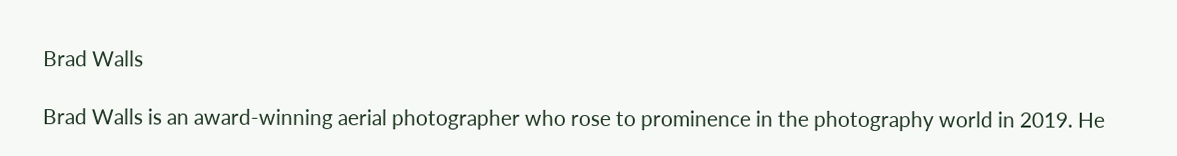Brad Walls

Brad Walls is an award-winning aerial photographer who rose to prominence in the photography world in 2019. He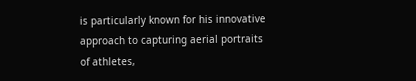is particularly known for his innovative approach to capturing aerial portraits of athletes,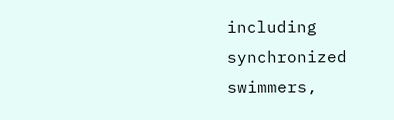including synchronized swimmers,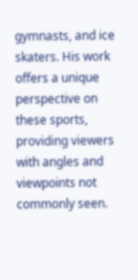gymnasts, and ice skaters. His work offers a unique perspective on these sports, providing viewers with angles and viewpoints not commonly seen.